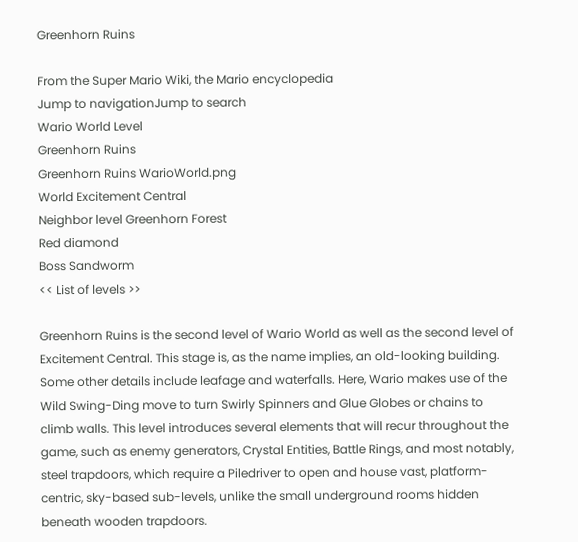Greenhorn Ruins

From the Super Mario Wiki, the Mario encyclopedia
Jump to navigationJump to search
Wario World Level
Greenhorn Ruins
Greenhorn Ruins WarioWorld.png
World Excitement Central
Neighbor level Greenhorn Forest
Red diamond
Boss Sandworm
<< List of levels >>

Greenhorn Ruins is the second level of Wario World as well as the second level of Excitement Central. This stage is, as the name implies, an old-looking building. Some other details include leafage and waterfalls. Here, Wario makes use of the Wild Swing-Ding move to turn Swirly Spinners and Glue Globes or chains to climb walls. This level introduces several elements that will recur throughout the game, such as enemy generators, Crystal Entities, Battle Rings, and most notably, steel trapdoors, which require a Piledriver to open and house vast, platform-centric, sky-based sub-levels, unlike the small underground rooms hidden beneath wooden trapdoors.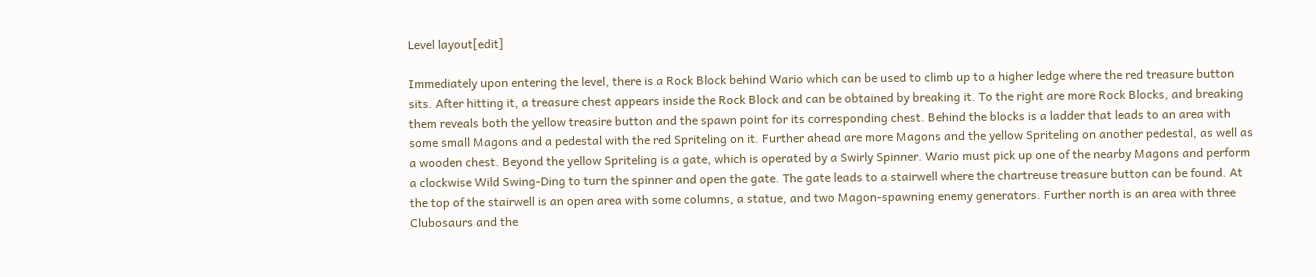Level layout[edit]

Immediately upon entering the level, there is a Rock Block behind Wario which can be used to climb up to a higher ledge where the red treasure button sits. After hitting it, a treasure chest appears inside the Rock Block and can be obtained by breaking it. To the right are more Rock Blocks, and breaking them reveals both the yellow treasire button and the spawn point for its corresponding chest. Behind the blocks is a ladder that leads to an area with some small Magons and a pedestal with the red Spriteling on it. Further ahead are more Magons and the yellow Spriteling on another pedestal, as well as a wooden chest. Beyond the yellow Spriteling is a gate, which is operated by a Swirly Spinner. Wario must pick up one of the nearby Magons and perform a clockwise Wild Swing-Ding to turn the spinner and open the gate. The gate leads to a stairwell where the chartreuse treasure button can be found. At the top of the stairwell is an open area with some columns, a statue, and two Magon-spawning enemy generators. Further north is an area with three Clubosaurs and the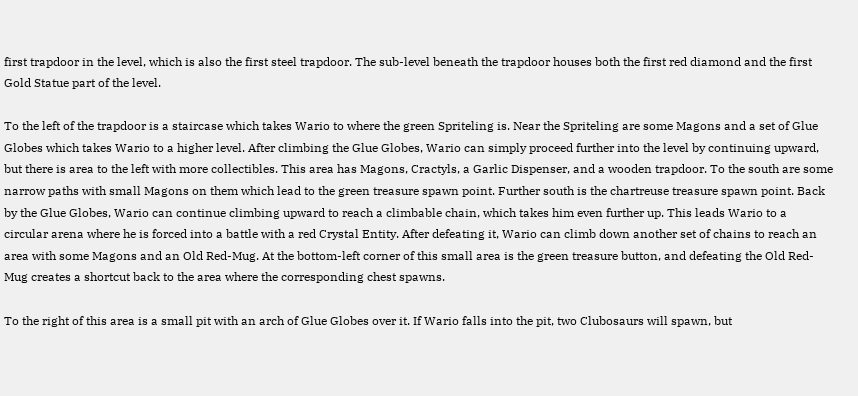first trapdoor in the level, which is also the first steel trapdoor. The sub-level beneath the trapdoor houses both the first red diamond and the first Gold Statue part of the level.

To the left of the trapdoor is a staircase which takes Wario to where the green Spriteling is. Near the Spriteling are some Magons and a set of Glue Globes which takes Wario to a higher level. After climbing the Glue Globes, Wario can simply proceed further into the level by continuing upward, but there is area to the left with more collectibles. This area has Magons, Cractyls, a Garlic Dispenser, and a wooden trapdoor. To the south are some narrow paths with small Magons on them which lead to the green treasure spawn point. Further south is the chartreuse treasure spawn point. Back by the Glue Globes, Wario can continue climbing upward to reach a climbable chain, which takes him even further up. This leads Wario to a circular arena where he is forced into a battle with a red Crystal Entity. After defeating it, Wario can climb down another set of chains to reach an area with some Magons and an Old Red-Mug. At the bottom-left corner of this small area is the green treasure button, and defeating the Old Red-Mug creates a shortcut back to the area where the corresponding chest spawns.

To the right of this area is a small pit with an arch of Glue Globes over it. If Wario falls into the pit, two Clubosaurs will spawn, but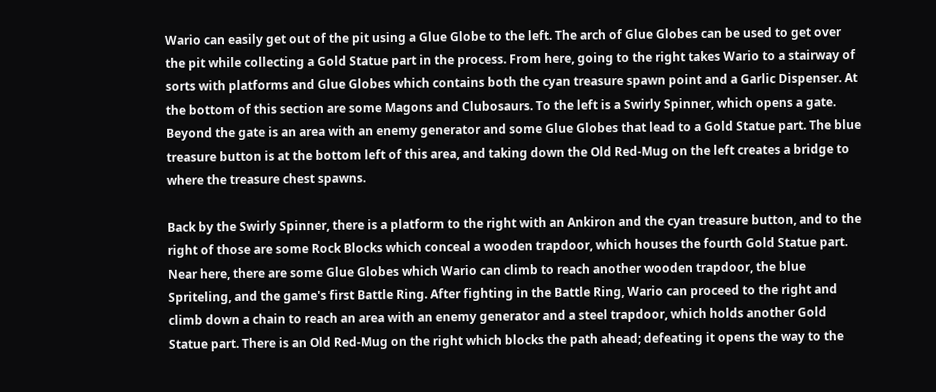Wario can easily get out of the pit using a Glue Globe to the left. The arch of Glue Globes can be used to get over the pit while collecting a Gold Statue part in the process. From here, going to the right takes Wario to a stairway of sorts with platforms and Glue Globes which contains both the cyan treasure spawn point and a Garlic Dispenser. At the bottom of this section are some Magons and Clubosaurs. To the left is a Swirly Spinner, which opens a gate. Beyond the gate is an area with an enemy generator and some Glue Globes that lead to a Gold Statue part. The blue treasure button is at the bottom left of this area, and taking down the Old Red-Mug on the left creates a bridge to where the treasure chest spawns.

Back by the Swirly Spinner, there is a platform to the right with an Ankiron and the cyan treasure button, and to the right of those are some Rock Blocks which conceal a wooden trapdoor, which houses the fourth Gold Statue part. Near here, there are some Glue Globes which Wario can climb to reach another wooden trapdoor, the blue Spriteling, and the game's first Battle Ring. After fighting in the Battle Ring, Wario can proceed to the right and climb down a chain to reach an area with an enemy generator and a steel trapdoor, which holds another Gold Statue part. There is an Old Red-Mug on the right which blocks the path ahead; defeating it opens the way to the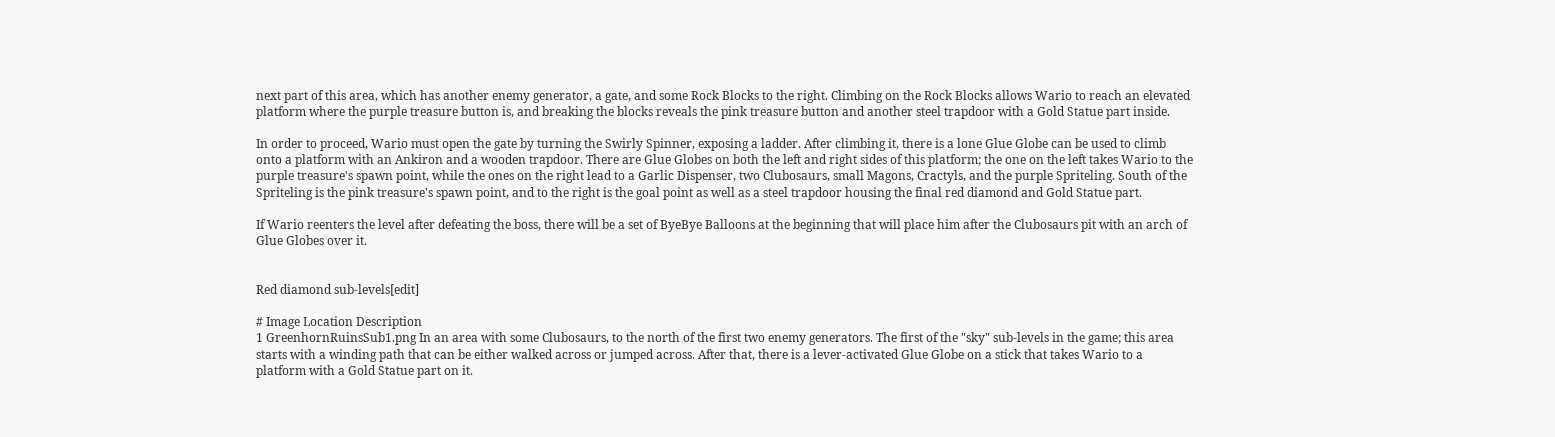next part of this area, which has another enemy generator, a gate, and some Rock Blocks to the right. Climbing on the Rock Blocks allows Wario to reach an elevated platform where the purple treasure button is, and breaking the blocks reveals the pink treasure button and another steel trapdoor with a Gold Statue part inside.

In order to proceed, Wario must open the gate by turning the Swirly Spinner, exposing a ladder. After climbing it, there is a lone Glue Globe can be used to climb onto a platform with an Ankiron and a wooden trapdoor. There are Glue Globes on both the left and right sides of this platform; the one on the left takes Wario to the purple treasure's spawn point, while the ones on the right lead to a Garlic Dispenser, two Clubosaurs, small Magons, Cractyls, and the purple Spriteling. South of the Spriteling is the pink treasure's spawn point, and to the right is the goal point as well as a steel trapdoor housing the final red diamond and Gold Statue part.

If Wario reenters the level after defeating the boss, there will be a set of ByeBye Balloons at the beginning that will place him after the Clubosaurs pit with an arch of Glue Globes over it.


Red diamond sub-levels[edit]

# Image Location Description
1 GreenhornRuinsSub1.png In an area with some Clubosaurs, to the north of the first two enemy generators. The first of the "sky" sub-levels in the game; this area starts with a winding path that can be either walked across or jumped across. After that, there is a lever-activated Glue Globe on a stick that takes Wario to a platform with a Gold Statue part on it.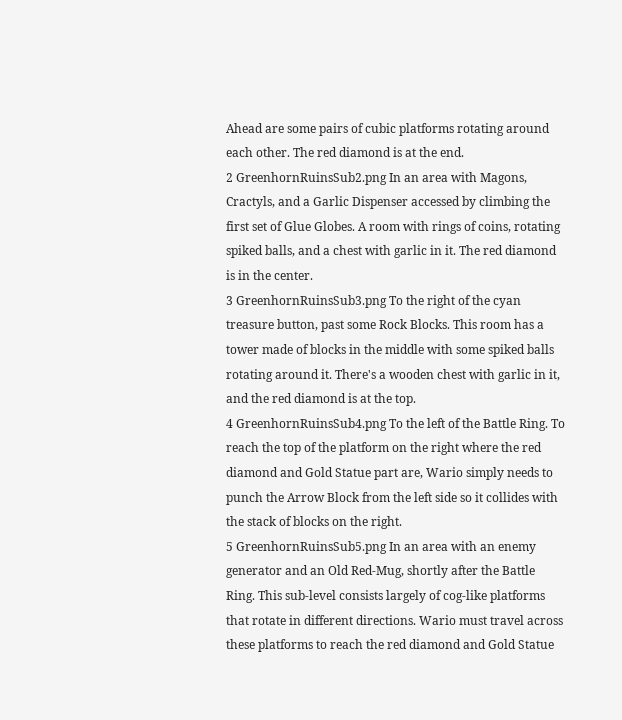Ahead are some pairs of cubic platforms rotating around each other. The red diamond is at the end.
2 GreenhornRuinsSub2.png In an area with Magons, Cractyls, and a Garlic Dispenser accessed by climbing the first set of Glue Globes. A room with rings of coins, rotating spiked balls, and a chest with garlic in it. The red diamond is in the center.
3 GreenhornRuinsSub3.png To the right of the cyan treasure button, past some Rock Blocks. This room has a tower made of blocks in the middle with some spiked balls rotating around it. There's a wooden chest with garlic in it, and the red diamond is at the top.
4 GreenhornRuinsSub4.png To the left of the Battle Ring. To reach the top of the platform on the right where the red diamond and Gold Statue part are, Wario simply needs to punch the Arrow Block from the left side so it collides with the stack of blocks on the right.
5 GreenhornRuinsSub5.png In an area with an enemy generator and an Old Red-Mug, shortly after the Battle Ring. This sub-level consists largely of cog-like platforms that rotate in different directions. Wario must travel across these platforms to reach the red diamond and Gold Statue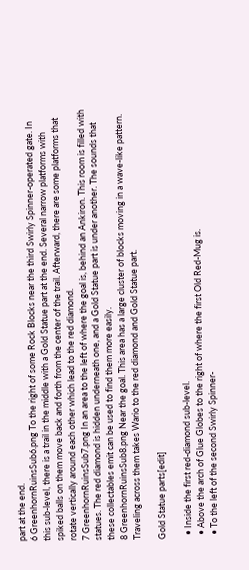part at the end.
6 GreenhornRuinsSub6.png To the right of some Rock Blocks near the third Swirly Spinner-operated gate. In this sub-level, there is a trail in the middle with a Gold Statue part at the end. Several narrow platforms with spiked balls on them move back and forth from the center of the trail. Afterward, there are some platforms that rotate vertically around each other which lead to the red diamond.
7 GreenhornRuinsSub7.png In an area to the left of where the goal is, behind an Ankiron. This room is filled with statues. The red diamond is hidden underneath one, and a Gold Statue part is under another. The sounds that these collectables emit can be used to find them more easily.
8 GreenhornRuinsSub8.png Near the goal. This area has a large cluster of blocks moving in a wave-like pattern. Traveling across them takes Wario to the red diamond and Gold Statue part.

Gold Statue parts[edit]

  • Inside the first red-diamond sub-level.
  • Above the arch of Glue Globes to the right of where the first Old Red-Mug is.
  • To the left of the second Swirly Spinner-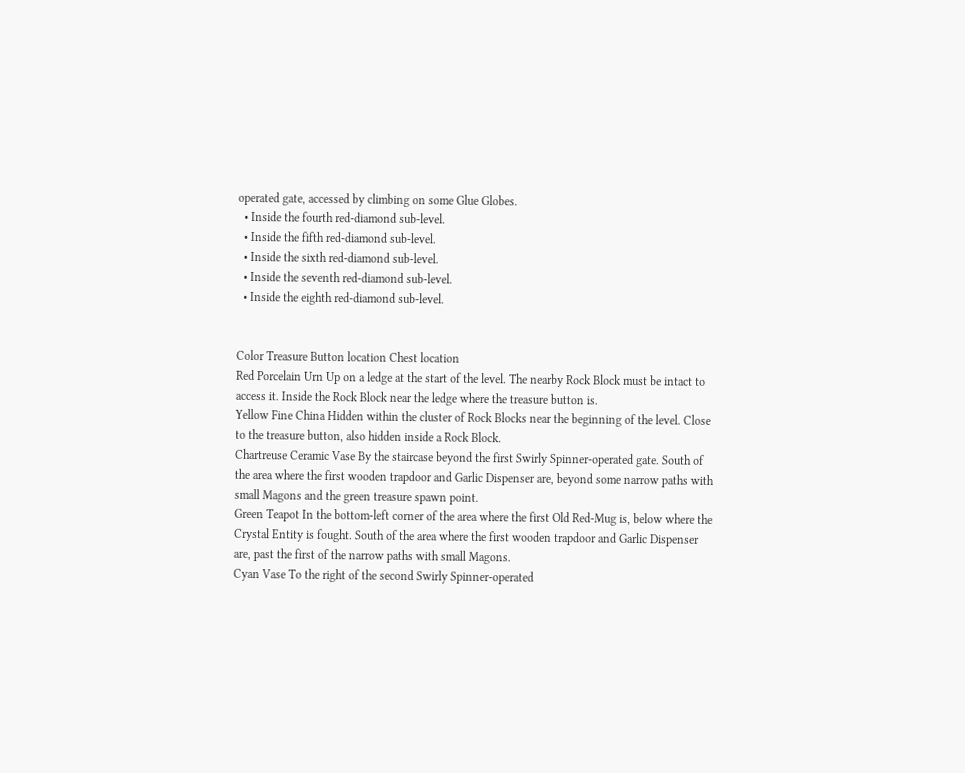operated gate, accessed by climbing on some Glue Globes.
  • Inside the fourth red-diamond sub-level.
  • Inside the fifth red-diamond sub-level.
  • Inside the sixth red-diamond sub-level.
  • Inside the seventh red-diamond sub-level.
  • Inside the eighth red-diamond sub-level.


Color Treasure Button location Chest location
Red Porcelain Urn Up on a ledge at the start of the level. The nearby Rock Block must be intact to access it. Inside the Rock Block near the ledge where the treasure button is.
Yellow Fine China Hidden within the cluster of Rock Blocks near the beginning of the level. Close to the treasure button, also hidden inside a Rock Block.
Chartreuse Ceramic Vase By the staircase beyond the first Swirly Spinner-operated gate. South of the area where the first wooden trapdoor and Garlic Dispenser are, beyond some narrow paths with small Magons and the green treasure spawn point.
Green Teapot In the bottom-left corner of the area where the first Old Red-Mug is, below where the Crystal Entity is fought. South of the area where the first wooden trapdoor and Garlic Dispenser are, past the first of the narrow paths with small Magons.
Cyan Vase To the right of the second Swirly Spinner-operated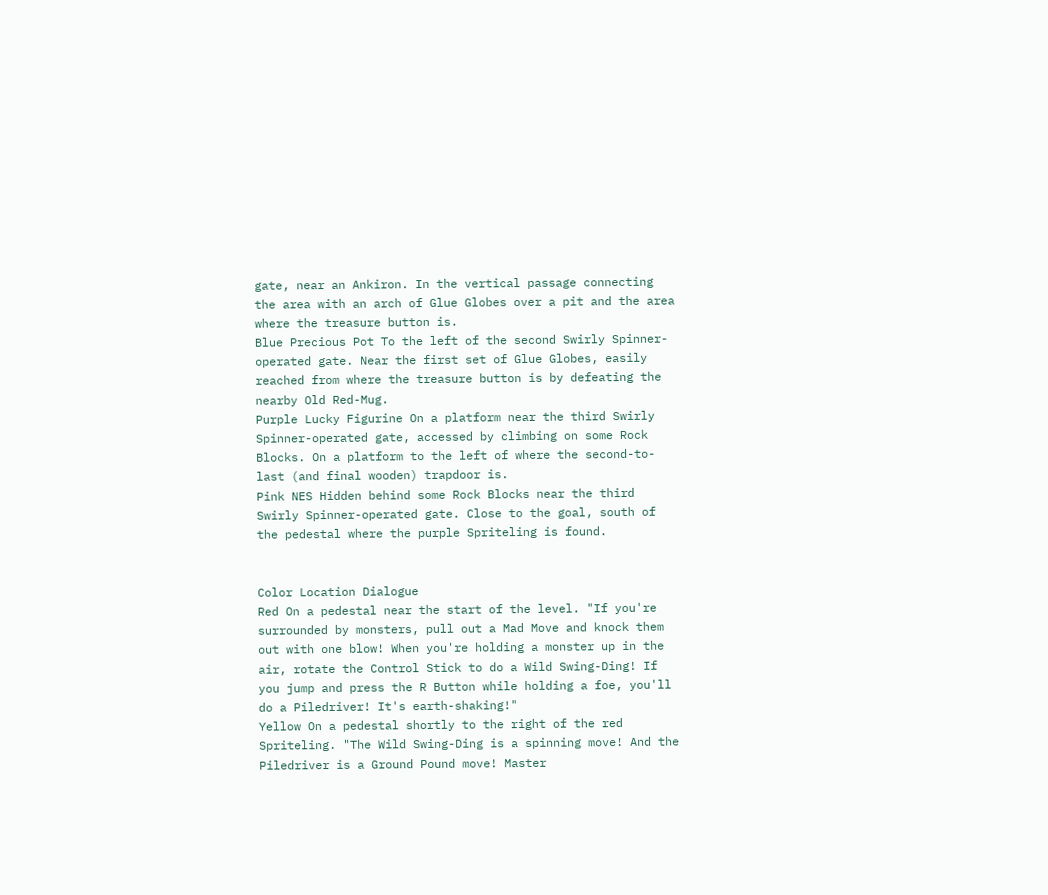gate, near an Ankiron. In the vertical passage connecting the area with an arch of Glue Globes over a pit and the area where the treasure button is.
Blue Precious Pot To the left of the second Swirly Spinner-operated gate. Near the first set of Glue Globes, easily reached from where the treasure button is by defeating the nearby Old Red-Mug.
Purple Lucky Figurine On a platform near the third Swirly Spinner-operated gate, accessed by climbing on some Rock Blocks. On a platform to the left of where the second-to-last (and final wooden) trapdoor is.
Pink NES Hidden behind some Rock Blocks near the third Swirly Spinner-operated gate. Close to the goal, south of the pedestal where the purple Spriteling is found.


Color Location Dialogue
Red On a pedestal near the start of the level. "If you're surrounded by monsters, pull out a Mad Move and knock them out with one blow! When you're holding a monster up in the air, rotate the Control Stick to do a Wild Swing-Ding! If you jump and press the R Button while holding a foe, you'll do a Piledriver! It's earth-shaking!"
Yellow On a pedestal shortly to the right of the red Spriteling. "The Wild Swing-Ding is a spinning move! And the Piledriver is a Ground Pound move! Master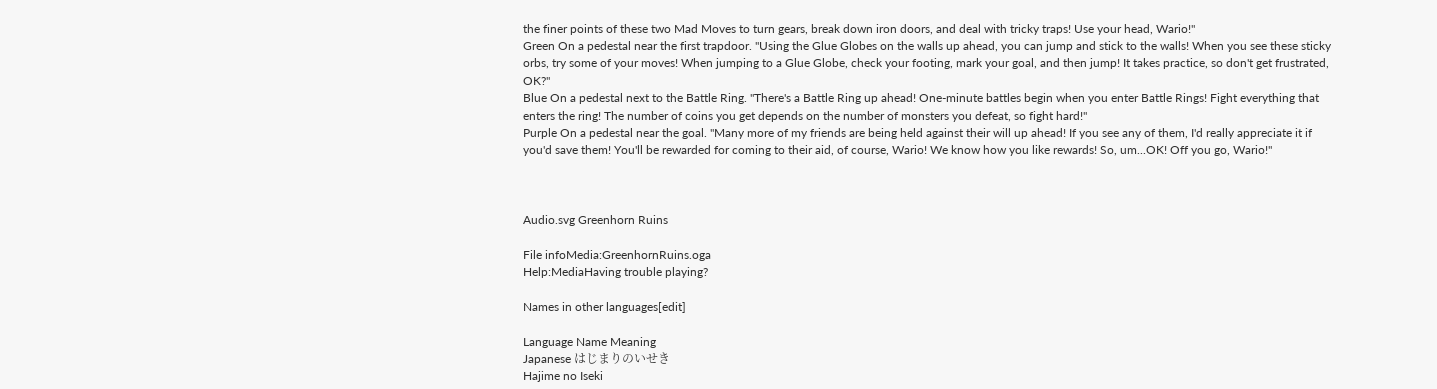the finer points of these two Mad Moves to turn gears, break down iron doors, and deal with tricky traps! Use your head, Wario!"
Green On a pedestal near the first trapdoor. "Using the Glue Globes on the walls up ahead, you can jump and stick to the walls! When you see these sticky orbs, try some of your moves! When jumping to a Glue Globe, check your footing, mark your goal, and then jump! It takes practice, so don't get frustrated, OK?"
Blue On a pedestal next to the Battle Ring. "There's a Battle Ring up ahead! One-minute battles begin when you enter Battle Rings! Fight everything that enters the ring! The number of coins you get depends on the number of monsters you defeat, so fight hard!"
Purple On a pedestal near the goal. "Many more of my friends are being held against their will up ahead! If you see any of them, I'd really appreciate it if you'd save them! You'll be rewarded for coming to their aid, of course, Wario! We know how you like rewards! So, um...OK! Off you go, Wario!"



Audio.svg Greenhorn Ruins

File infoMedia:GreenhornRuins.oga
Help:MediaHaving trouble playing?

Names in other languages[edit]

Language Name Meaning
Japanese はじまりのいせき
Hajime no Iseki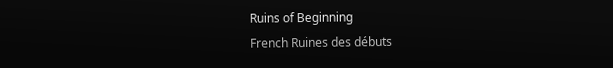Ruins of Beginning
French Ruines des débuts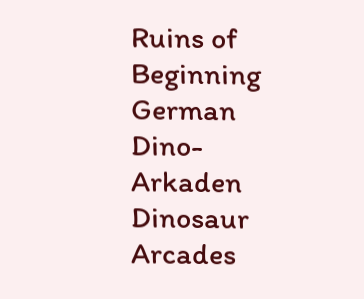Ruins of Beginning
German Dino-Arkaden Dinosaur Arcades